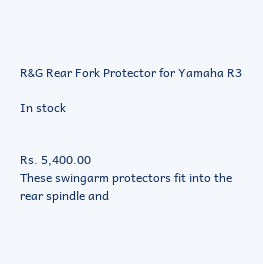R&G Rear Fork Protector for Yamaha R3

In stock


Rs. 5,400.00
These swingarm protectors fit into the rear spindle and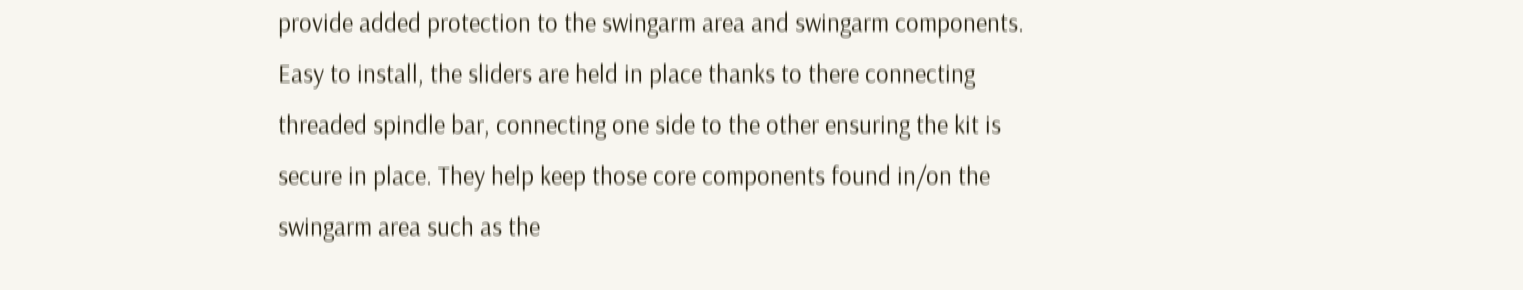provide added protection to the swingarm area and swingarm components. Easy to install, the sliders are held in place thanks to there connecting threaded spindle bar, connecting one side to the other ensuring the kit is secure in place. They help keep those core components found in/on the swingarm area such as the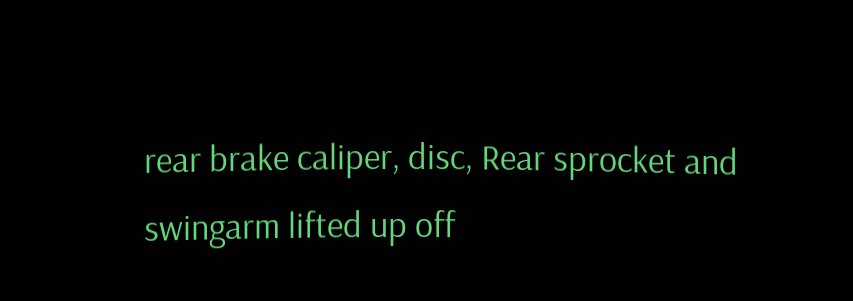rear brake caliper, disc, Rear sprocket and swingarm lifted up off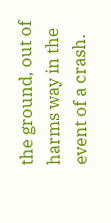the ground, out of harms way in the event of a crash.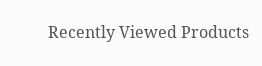Recently Viewed Products